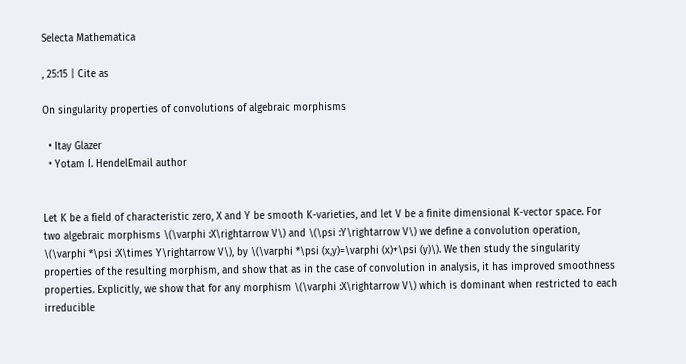Selecta Mathematica

, 25:15 | Cite as

On singularity properties of convolutions of algebraic morphisms

  • Itay Glazer
  • Yotam I. HendelEmail author


Let K be a field of characteristic zero, X and Y be smooth K-varieties, and let V be a finite dimensional K-vector space. For two algebraic morphisms \(\varphi :X\rightarrow V\) and \(\psi :Y\rightarrow V\) we define a convolution operation, \(\varphi *\psi :X\times Y\rightarrow V\), by \(\varphi *\psi (x,y)=\varphi (x)+\psi (y)\). We then study the singularity properties of the resulting morphism, and show that as in the case of convolution in analysis, it has improved smoothness properties. Explicitly, we show that for any morphism \(\varphi :X\rightarrow V\) which is dominant when restricted to each irreducible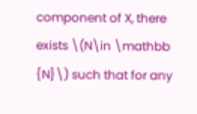component of X, there exists \(N\in \mathbb {N}\) such that for any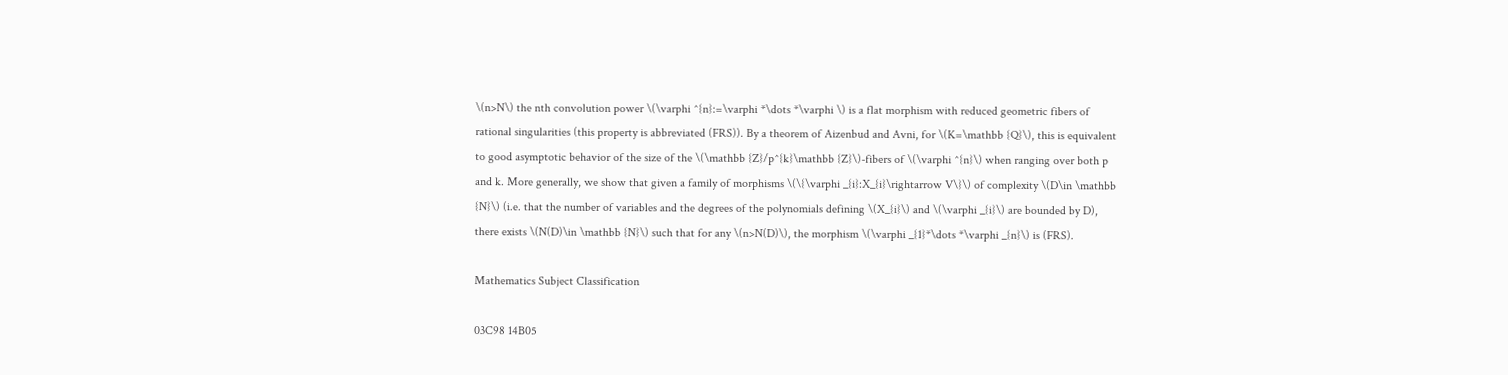\(n>N\) the nth convolution power \(\varphi ^{n}:=\varphi *\dots *\varphi \) is a flat morphism with reduced geometric fibers of rational singularities (this property is abbreviated (FRS)). By a theorem of Aizenbud and Avni, for \(K=\mathbb {Q}\), this is equivalent to good asymptotic behavior of the size of the \(\mathbb {Z}/p^{k}\mathbb {Z}\)-fibers of \(\varphi ^{n}\) when ranging over both p and k. More generally, we show that given a family of morphisms \(\{\varphi _{i}:X_{i}\rightarrow V\}\) of complexity \(D\in \mathbb {N}\) (i.e. that the number of variables and the degrees of the polynomials defining \(X_{i}\) and \(\varphi _{i}\) are bounded by D), there exists \(N(D)\in \mathbb {N}\) such that for any \(n>N(D)\), the morphism \(\varphi _{1}*\dots *\varphi _{n}\) is (FRS).

Mathematics Subject Classification

03C98 14B05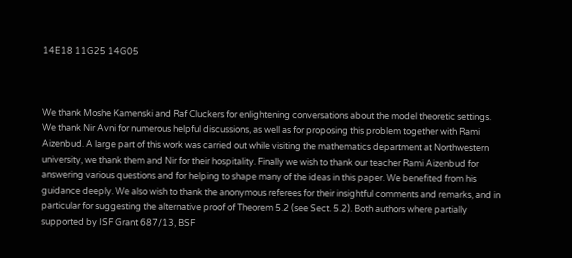14E18 11G25 14G05



We thank Moshe Kamenski and Raf Cluckers for enlightening conversations about the model theoretic settings. We thank Nir Avni for numerous helpful discussions, as well as for proposing this problem together with Rami Aizenbud. A large part of this work was carried out while visiting the mathematics department at Northwestern university, we thank them and Nir for their hospitality. Finally we wish to thank our teacher Rami Aizenbud for answering various questions and for helping to shape many of the ideas in this paper. We benefited from his guidance deeply. We also wish to thank the anonymous referees for their insightful comments and remarks, and in particular for suggesting the alternative proof of Theorem 5.2 (see Sect. 5.2). Both authors where partially supported by ISF Grant 687/13, BSF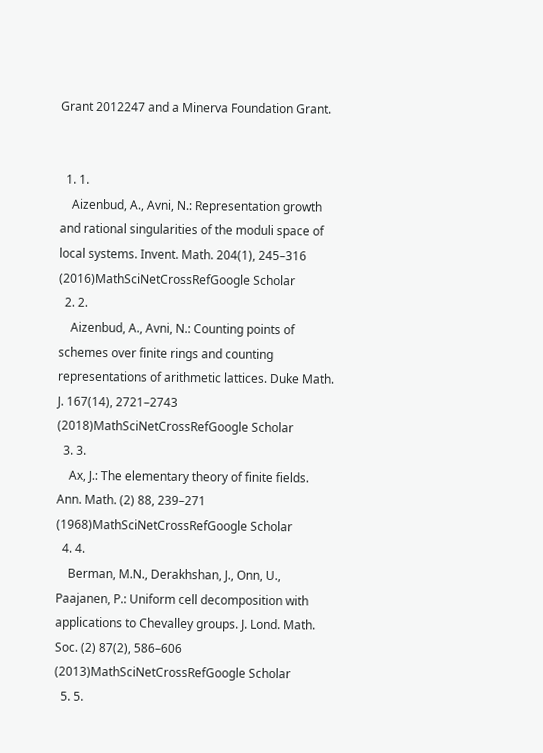Grant 2012247 and a Minerva Foundation Grant.


  1. 1.
    Aizenbud, A., Avni, N.: Representation growth and rational singularities of the moduli space of local systems. Invent. Math. 204(1), 245–316 (2016)MathSciNetCrossRefGoogle Scholar
  2. 2.
    Aizenbud, A., Avni, N.: Counting points of schemes over finite rings and counting representations of arithmetic lattices. Duke Math. J. 167(14), 2721–2743 (2018)MathSciNetCrossRefGoogle Scholar
  3. 3.
    Ax, J.: The elementary theory of finite fields. Ann. Math. (2) 88, 239–271 (1968)MathSciNetCrossRefGoogle Scholar
  4. 4.
    Berman, M.N., Derakhshan, J., Onn, U., Paajanen, P.: Uniform cell decomposition with applications to Chevalley groups. J. Lond. Math. Soc. (2) 87(2), 586–606 (2013)MathSciNetCrossRefGoogle Scholar
  5. 5.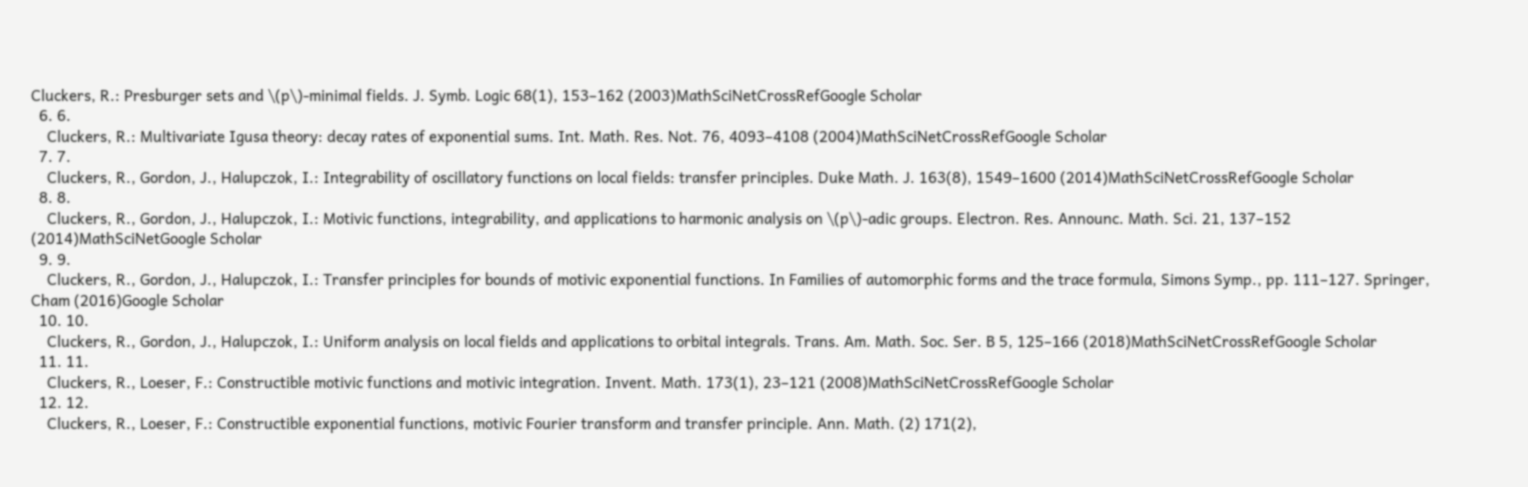Cluckers, R.: Presburger sets and \(p\)-minimal fields. J. Symb. Logic 68(1), 153–162 (2003)MathSciNetCrossRefGoogle Scholar
  6. 6.
    Cluckers, R.: Multivariate Igusa theory: decay rates of exponential sums. Int. Math. Res. Not. 76, 4093–4108 (2004)MathSciNetCrossRefGoogle Scholar
  7. 7.
    Cluckers, R., Gordon, J., Halupczok, I.: Integrability of oscillatory functions on local fields: transfer principles. Duke Math. J. 163(8), 1549–1600 (2014)MathSciNetCrossRefGoogle Scholar
  8. 8.
    Cluckers, R., Gordon, J., Halupczok, I.: Motivic functions, integrability, and applications to harmonic analysis on \(p\)-adic groups. Electron. Res. Announc. Math. Sci. 21, 137–152 (2014)MathSciNetGoogle Scholar
  9. 9.
    Cluckers, R., Gordon, J., Halupczok, I.: Transfer principles for bounds of motivic exponential functions. In Families of automorphic forms and the trace formula, Simons Symp., pp. 111–127. Springer, Cham (2016)Google Scholar
  10. 10.
    Cluckers, R., Gordon, J., Halupczok, I.: Uniform analysis on local fields and applications to orbital integrals. Trans. Am. Math. Soc. Ser. B 5, 125–166 (2018)MathSciNetCrossRefGoogle Scholar
  11. 11.
    Cluckers, R., Loeser, F.: Constructible motivic functions and motivic integration. Invent. Math. 173(1), 23–121 (2008)MathSciNetCrossRefGoogle Scholar
  12. 12.
    Cluckers, R., Loeser, F.: Constructible exponential functions, motivic Fourier transform and transfer principle. Ann. Math. (2) 171(2),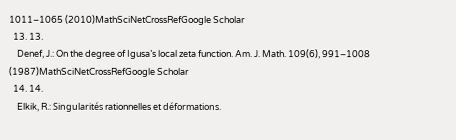1011–1065 (2010)MathSciNetCrossRefGoogle Scholar
  13. 13.
    Denef, J.: On the degree of Igusa’s local zeta function. Am. J. Math. 109(6), 991–1008 (1987)MathSciNetCrossRefGoogle Scholar
  14. 14.
    Elkik, R.: Singularités rationnelles et déformations.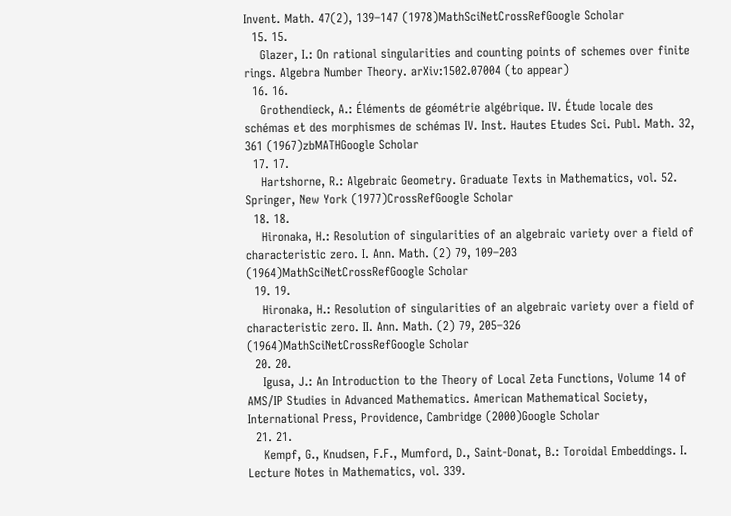Invent. Math. 47(2), 139–147 (1978)MathSciNetCrossRefGoogle Scholar
  15. 15.
    Glazer, I.: On rational singularities and counting points of schemes over finite rings. Algebra Number Theory. arXiv:1502.07004 (to appear)
  16. 16.
    Grothendieck, A.: Éléments de géométrie algébrique. IV. Étude locale des schémas et des morphismes de schémas IV. Inst. Hautes Etudes Sci. Publ. Math. 32, 361 (1967)zbMATHGoogle Scholar
  17. 17.
    Hartshorne, R.: Algebraic Geometry. Graduate Texts in Mathematics, vol. 52. Springer, New York (1977)CrossRefGoogle Scholar
  18. 18.
    Hironaka, H.: Resolution of singularities of an algebraic variety over a field of characteristic zero. I. Ann. Math. (2) 79, 109–203 (1964)MathSciNetCrossRefGoogle Scholar
  19. 19.
    Hironaka, H.: Resolution of singularities of an algebraic variety over a field of characteristic zero. II. Ann. Math. (2) 79, 205–326 (1964)MathSciNetCrossRefGoogle Scholar
  20. 20.
    Igusa, J.: An Introduction to the Theory of Local Zeta Functions, Volume 14 of AMS/IP Studies in Advanced Mathematics. American Mathematical Society, International Press, Providence, Cambridge (2000)Google Scholar
  21. 21.
    Kempf, G., Knudsen, F.F., Mumford, D., Saint-Donat, B.: Toroidal Embeddings. I. Lecture Notes in Mathematics, vol. 339.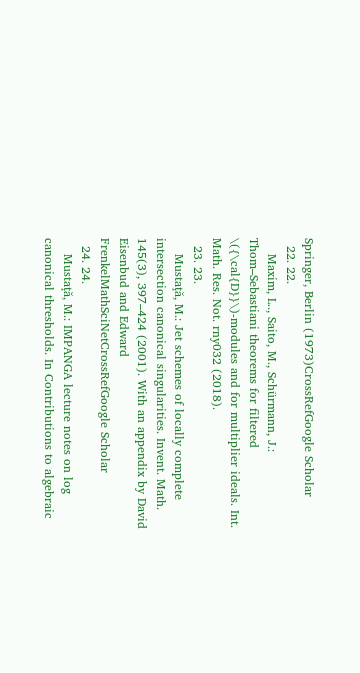Springer, Berlin (1973)CrossRefGoogle Scholar
  22. 22.
    Maxim, L.., Saito, M., Schürmann, J.: Thom–Sebastiani theorems for filtered \({\cal{D}}\)-modules and for multiplier ideals. Int. Math. Res. Not. rny032 (2018).
  23. 23.
    Mustaţă, M.: Jet schemes of locally complete intersection canonical singularities. Invent. Math. 145(3), 397–424 (2001). With an appendix by David Eisenbud and Edward FrenkelMathSciNetCrossRefGoogle Scholar
  24. 24.
    Mustaţă, M.: IMPANGA lecture notes on log canonical thresholds. In Contributions to algebraic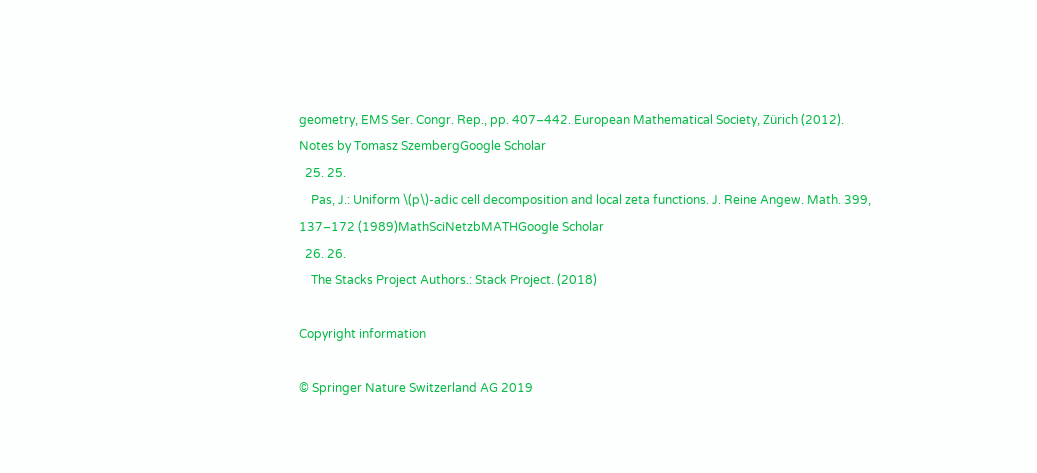geometry, EMS Ser. Congr. Rep., pp. 407–442. European Mathematical Society, Zürich (2012). Notes by Tomasz SzembergGoogle Scholar
  25. 25.
    Pas, J.: Uniform \(p\)-adic cell decomposition and local zeta functions. J. Reine Angew. Math. 399, 137–172 (1989)MathSciNetzbMATHGoogle Scholar
  26. 26.
    The Stacks Project Authors.: Stack Project. (2018)

Copyright information

© Springer Nature Switzerland AG 2019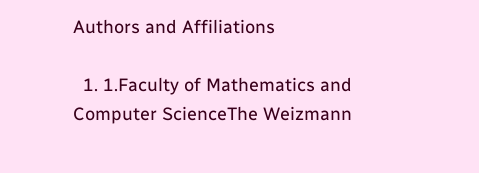Authors and Affiliations

  1. 1.Faculty of Mathematics and Computer ScienceThe Weizmann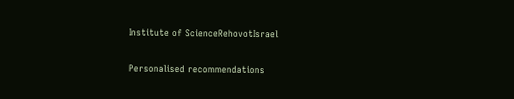Institute of ScienceRehovotIsrael

Personalised recommendations